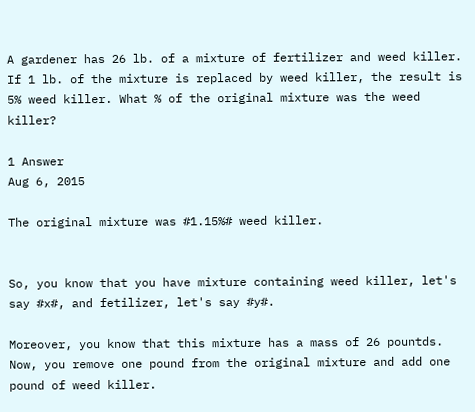A gardener has 26 lb. of a mixture of fertilizer and weed killer. If 1 lb. of the mixture is replaced by weed killer, the result is 5% weed killer. What % of the original mixture was the weed killer?

1 Answer
Aug 6, 2015

The original mixture was #1.15%# weed killer.


So, you know that you have mixture containing weed killer, let's say #x#, and fetilizer, let's say #y#.

Moreover, you know that this mixture has a mass of 26 pountds. Now, you remove one pound from the original mixture and add one pound of weed killer.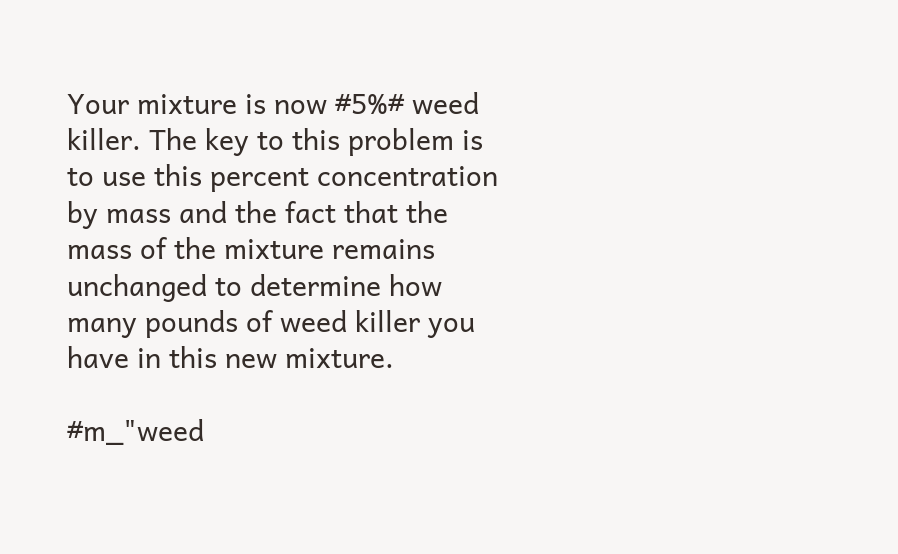Your mixture is now #5%# weed killer. The key to this problem is to use this percent concentration by mass and the fact that the mass of the mixture remains unchanged to determine how many pounds of weed killer you have in this new mixture.

#m_"weed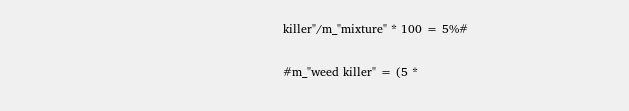killer"/m_"mixture" * 100 = 5%#

#m_"weed killer" = (5 *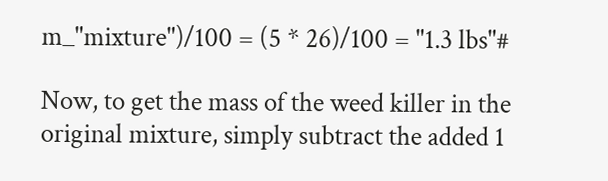m_"mixture")/100 = (5 * 26)/100 = "1.3 lbs"#

Now, to get the mass of the weed killer in the original mixture, simply subtract the added 1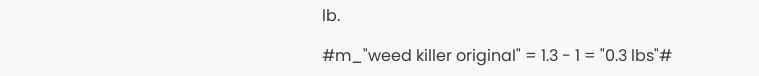lb.

#m_"weed killer original" = 1.3 - 1 = "0.3 lbs"#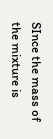SInce the mass of the mixture is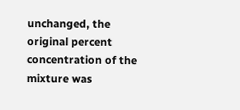unchanged, the original percent concentration of the mixture was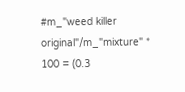#m_"weed killer original"/m_"mixture" * 100 = (0.3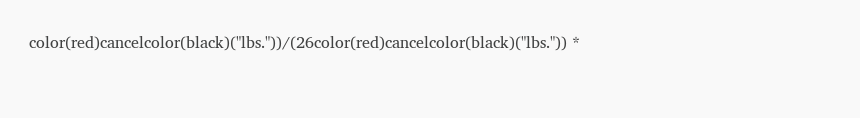color(red)cancelcolor(black)("lbs."))/(26color(red)cancelcolor(black)("lbs.")) *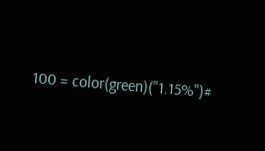100 = color(green)("1.15%")#